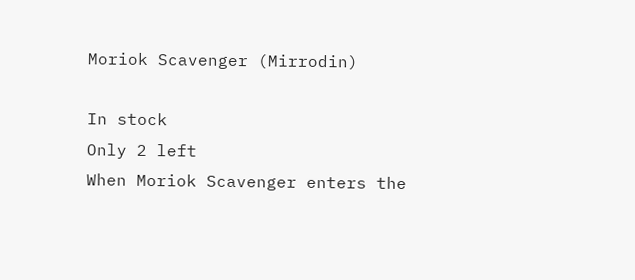Moriok Scavenger (Mirrodin)

In stock
Only 2 left
When Moriok Scavenger enters the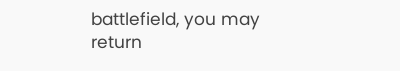battlefield, you may return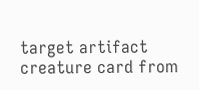target artifact creature card from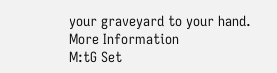your graveyard to your hand.
More Information
M:tG Set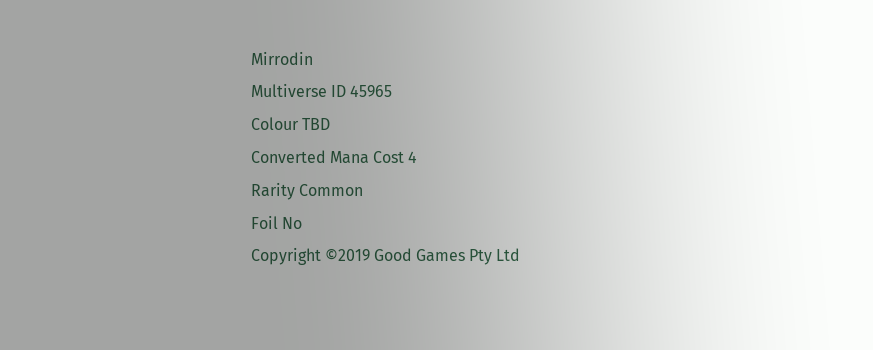Mirrodin
Multiverse ID 45965
Colour TBD
Converted Mana Cost 4
Rarity Common
Foil No
Copyright ©2019 Good Games Pty Ltd